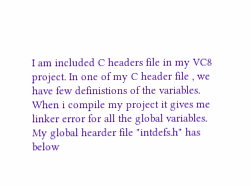I am included C headers file in my VC8 project. In one of my C header file , we have few definistions of the variables. When i compile my project it gives me linker error for all the global variables.
My global hearder file "intdefs.h" has below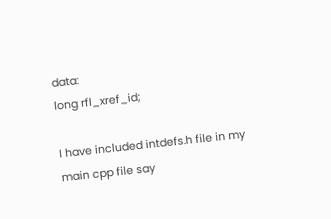data:
long rfl_xref_id;

I have included intdefs.h file in my main cpp file say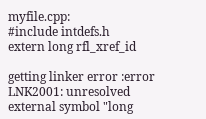myfile.cpp:
#include intdefs.h
extern long rfl_xref_id

getting linker error :error LNK2001: unresolved external symbol "long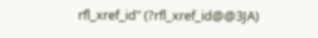rfl_xref_id" (?rfl_xref_id@@3JA)